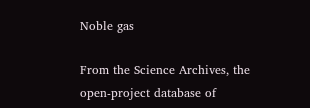Noble gas

From the Science Archives, the open-project database of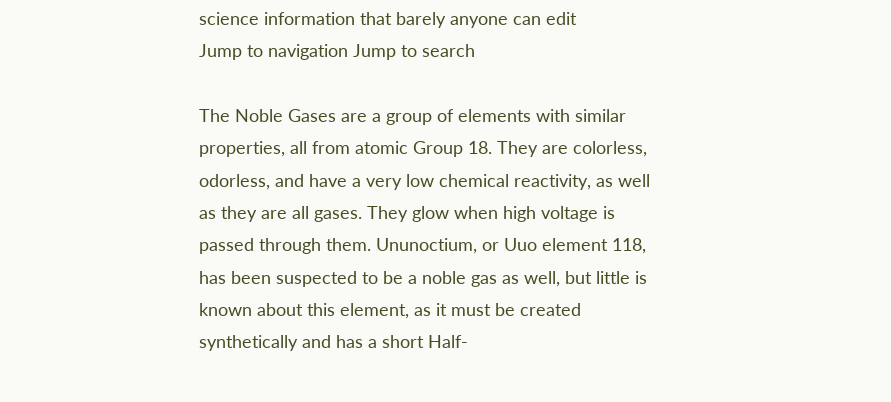science information that barely anyone can edit
Jump to navigation Jump to search

The Noble Gases are a group of elements with similar properties, all from atomic Group 18. They are colorless, odorless, and have a very low chemical reactivity, as well as they are all gases. They glow when high voltage is passed through them. Ununoctium, or Uuo element 118, has been suspected to be a noble gas as well, but little is known about this element, as it must be created synthetically and has a short Half-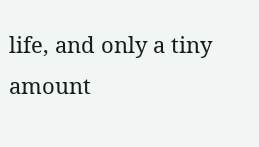life, and only a tiny amount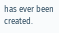has ever been created.